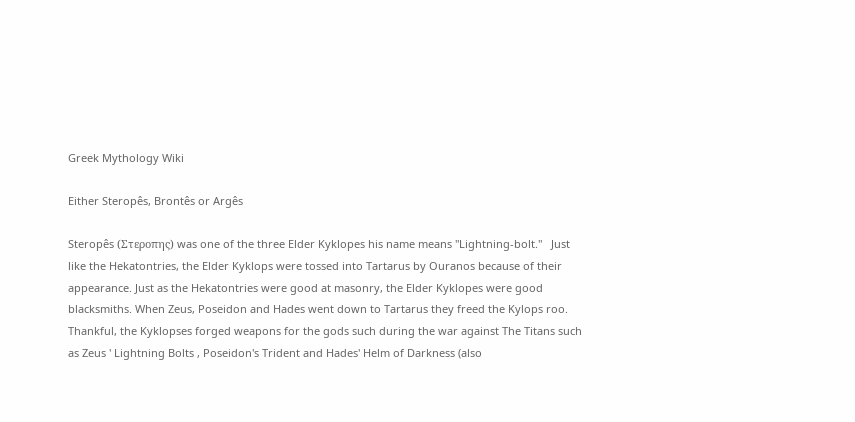Greek Mythology Wiki

Either Steropês, Brontês or Argês

Steropês (Στεροπης) was one of the three Elder Kyklopes his name means "Lightning-bolt."   Just like the Hekatontries, the Elder Kyklops were tossed into Tartarus by Ouranos because of their appearance. Just as the Hekatontries were good at masonry, the Elder Kyklopes were good blacksmiths. When Zeus, Poseidon and Hades went down to Tartarus they freed the Kylops roo. Thankful, the Kyklopses forged weapons for the gods such during the war against The Titans such as Zeus ' Lightning Bolts , Poseidon's Trident and Hades' Helm of Darkness (also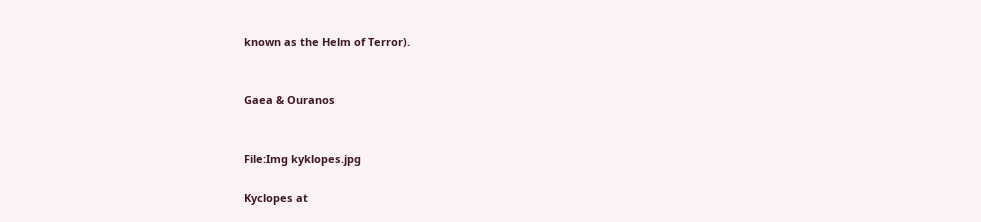known as the Helm of Terror).


Gaea & Ouranos


File:Img kyklopes.jpg

Kyclopes at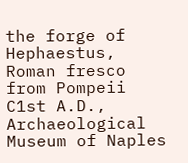the forge of Hephaestus, Roman fresco from Pompeii C1st A.D., Archaeological Museum of Naples